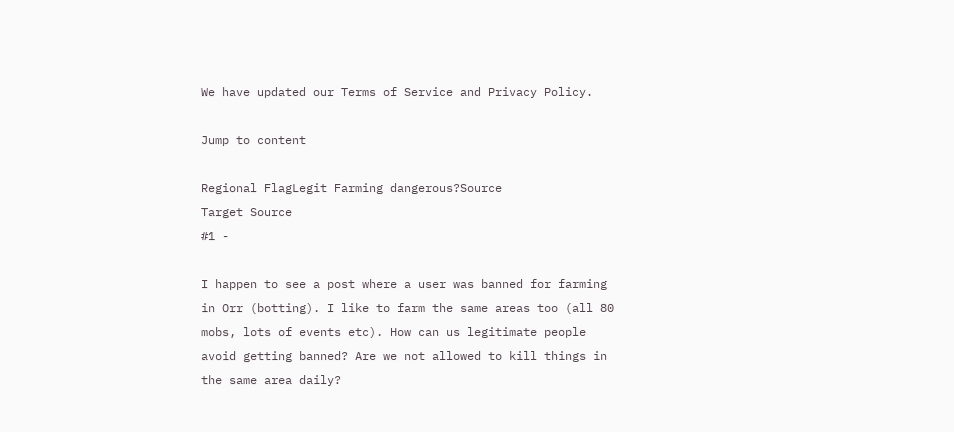We have updated our Terms of Service and Privacy Policy.

Jump to content

Regional FlagLegit Farming dangerous?Source
Target Source
#1 -

I happen to see a post where a user was banned for farming in Orr (botting). I like to farm the same areas too (all 80 mobs, lots of events etc). How can us legitimate people avoid getting banned? Are we not allowed to kill things in the same area daily?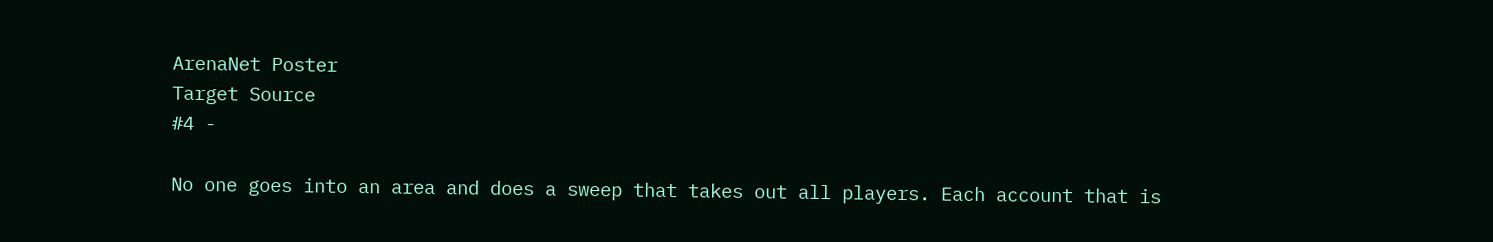ArenaNet Poster
Target Source
#4 -

No one goes into an area and does a sweep that takes out all players. Each account that is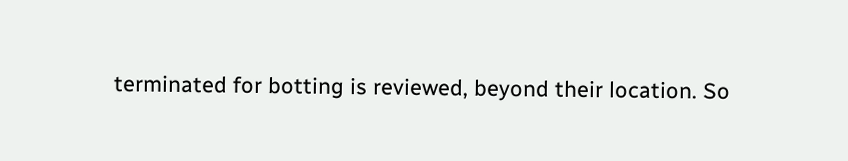terminated for botting is reviewed, beyond their location. So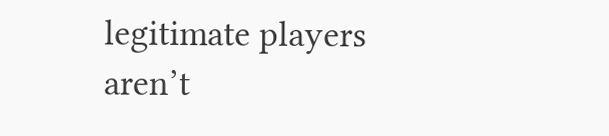legitimate players aren’t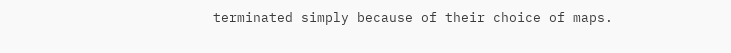terminated simply because of their choice of maps.